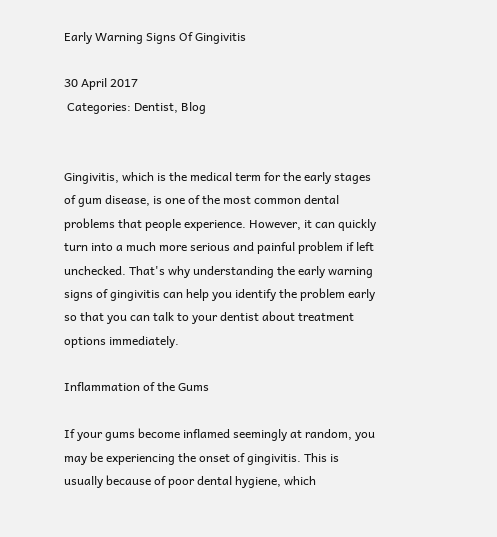Early Warning Signs Of Gingivitis

30 April 2017
 Categories: Dentist, Blog


Gingivitis, which is the medical term for the early stages of gum disease, is one of the most common dental problems that people experience. However, it can quickly turn into a much more serious and painful problem if left unchecked. That's why understanding the early warning signs of gingivitis can help you identify the problem early so that you can talk to your dentist about treatment options immediately.

Inflammation of the Gums

If your gums become inflamed seemingly at random, you may be experiencing the onset of gingivitis. This is usually because of poor dental hygiene, which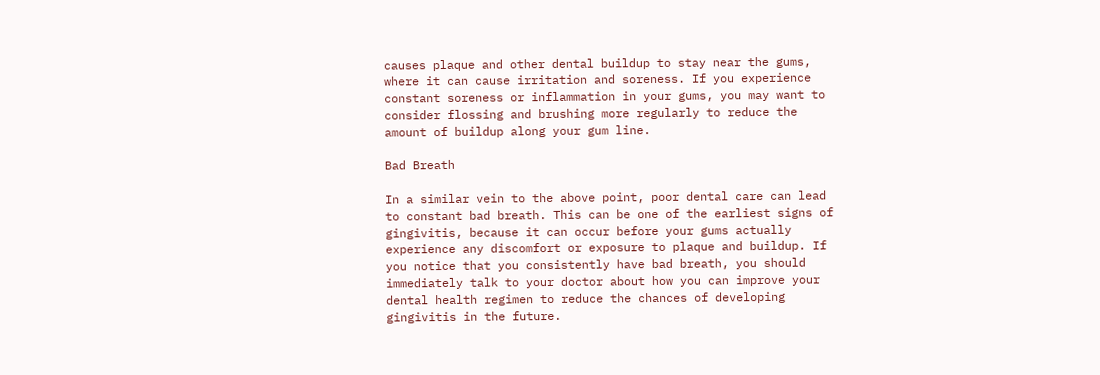causes plaque and other dental buildup to stay near the gums, where it can cause irritation and soreness. If you experience constant soreness or inflammation in your gums, you may want to consider flossing and brushing more regularly to reduce the amount of buildup along your gum line.

Bad Breath

In a similar vein to the above point, poor dental care can lead to constant bad breath. This can be one of the earliest signs of gingivitis, because it can occur before your gums actually experience any discomfort or exposure to plaque and buildup. If you notice that you consistently have bad breath, you should immediately talk to your doctor about how you can improve your dental health regimen to reduce the chances of developing gingivitis in the future.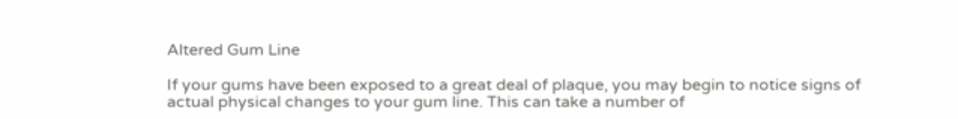Altered Gum Line

If your gums have been exposed to a great deal of plaque, you may begin to notice signs of actual physical changes to your gum line. This can take a number of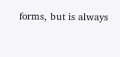forms, but is always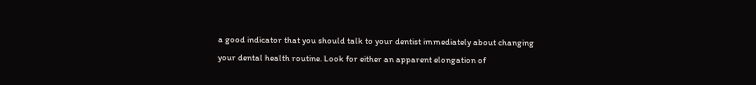a good indicator that you should talk to your dentist immediately about changing your dental health routine. Look for either an apparent elongation of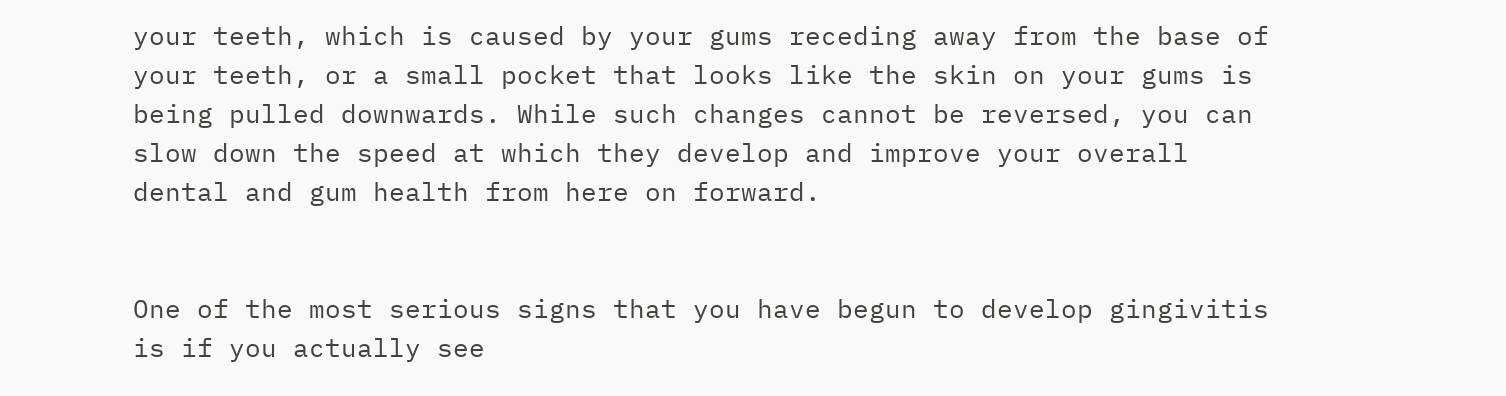your teeth, which is caused by your gums receding away from the base of your teeth, or a small pocket that looks like the skin on your gums is being pulled downwards. While such changes cannot be reversed, you can slow down the speed at which they develop and improve your overall dental and gum health from here on forward.


One of the most serious signs that you have begun to develop gingivitis is if you actually see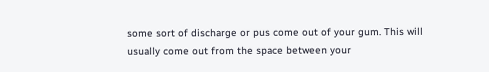some sort of discharge or pus come out of your gum. This will usually come out from the space between your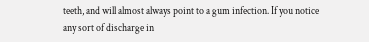teeth, and will almost always point to a gum infection. If you notice any sort of discharge in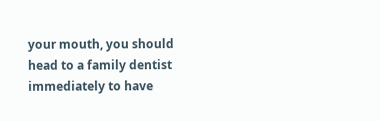your mouth, you should head to a family dentist immediately to have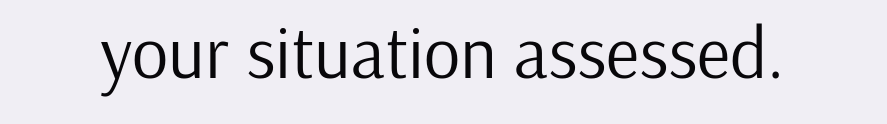your situation assessed.